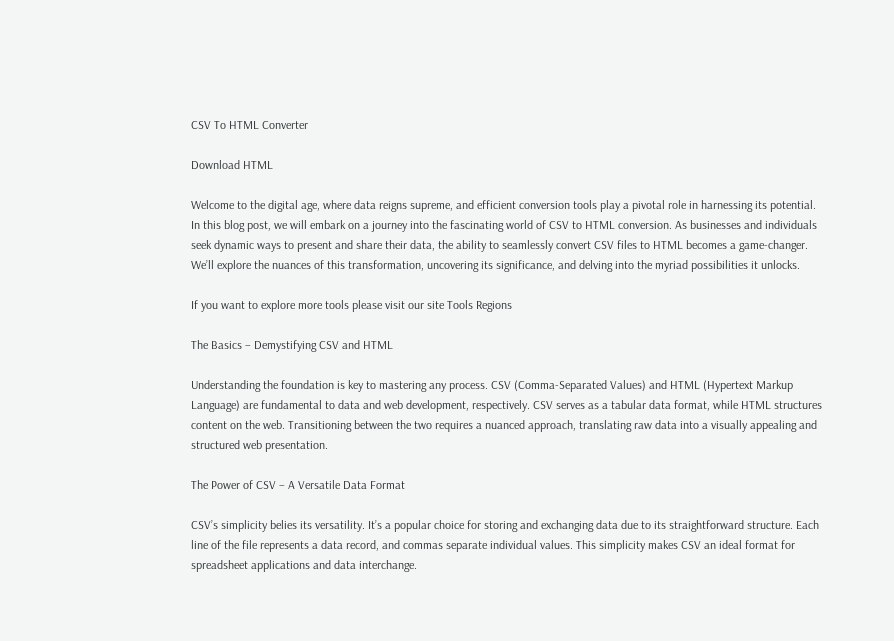CSV To HTML Converter

Download HTML

Welcome to the digital age, where data reigns supreme, and efficient conversion tools play a pivotal role in harnessing its potential. In this blog post, we will embark on a journey into the fascinating world of CSV to HTML conversion. As businesses and individuals seek dynamic ways to present and share their data, the ability to seamlessly convert CSV files to HTML becomes a game-changer. We’ll explore the nuances of this transformation, uncovering its significance, and delving into the myriad possibilities it unlocks.

If you want to explore more tools please visit our site Tools Regions

The Basics – Demystifying CSV and HTML

Understanding the foundation is key to mastering any process. CSV (Comma-Separated Values) and HTML (Hypertext Markup Language) are fundamental to data and web development, respectively. CSV serves as a tabular data format, while HTML structures content on the web. Transitioning between the two requires a nuanced approach, translating raw data into a visually appealing and structured web presentation.

The Power of CSV – A Versatile Data Format

CSV’s simplicity belies its versatility. It’s a popular choice for storing and exchanging data due to its straightforward structure. Each line of the file represents a data record, and commas separate individual values. This simplicity makes CSV an ideal format for spreadsheet applications and data interchange.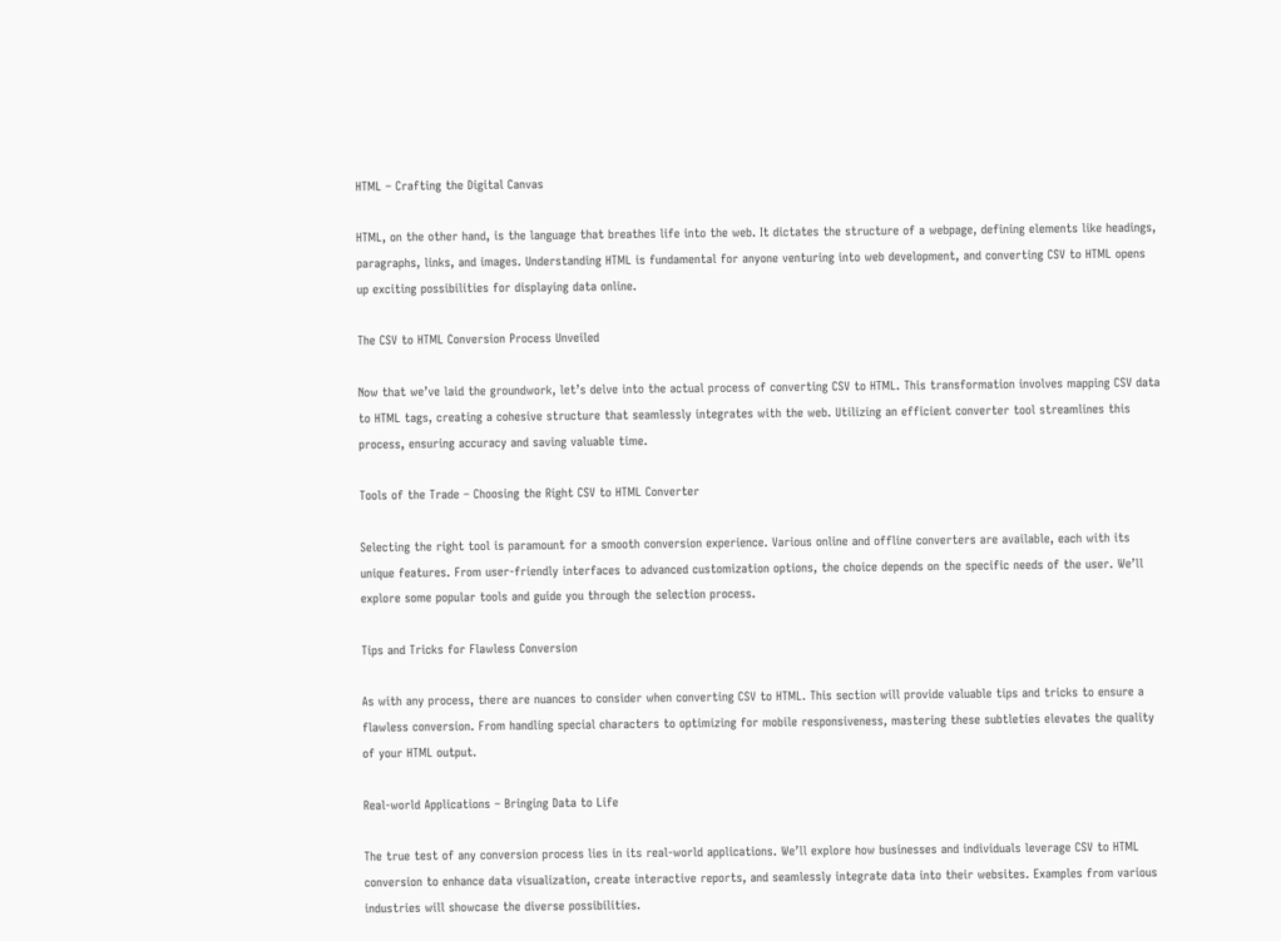HTML – Crafting the Digital Canvas

HTML, on the other hand, is the language that breathes life into the web. It dictates the structure of a webpage, defining elements like headings, paragraphs, links, and images. Understanding HTML is fundamental for anyone venturing into web development, and converting CSV to HTML opens up exciting possibilities for displaying data online.

The CSV to HTML Conversion Process Unveiled

Now that we’ve laid the groundwork, let’s delve into the actual process of converting CSV to HTML. This transformation involves mapping CSV data to HTML tags, creating a cohesive structure that seamlessly integrates with the web. Utilizing an efficient converter tool streamlines this process, ensuring accuracy and saving valuable time.

Tools of the Trade – Choosing the Right CSV to HTML Converter

Selecting the right tool is paramount for a smooth conversion experience. Various online and offline converters are available, each with its unique features. From user-friendly interfaces to advanced customization options, the choice depends on the specific needs of the user. We’ll explore some popular tools and guide you through the selection process.

Tips and Tricks for Flawless Conversion

As with any process, there are nuances to consider when converting CSV to HTML. This section will provide valuable tips and tricks to ensure a flawless conversion. From handling special characters to optimizing for mobile responsiveness, mastering these subtleties elevates the quality of your HTML output.

Real-world Applications – Bringing Data to Life

The true test of any conversion process lies in its real-world applications. We’ll explore how businesses and individuals leverage CSV to HTML conversion to enhance data visualization, create interactive reports, and seamlessly integrate data into their websites. Examples from various industries will showcase the diverse possibilities.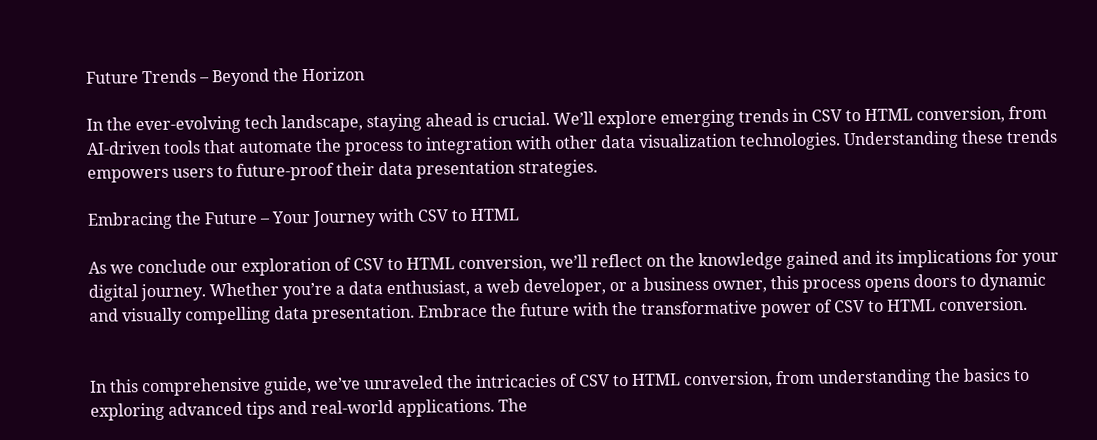Future Trends – Beyond the Horizon

In the ever-evolving tech landscape, staying ahead is crucial. We’ll explore emerging trends in CSV to HTML conversion, from AI-driven tools that automate the process to integration with other data visualization technologies. Understanding these trends empowers users to future-proof their data presentation strategies.

Embracing the Future – Your Journey with CSV to HTML

As we conclude our exploration of CSV to HTML conversion, we’ll reflect on the knowledge gained and its implications for your digital journey. Whether you’re a data enthusiast, a web developer, or a business owner, this process opens doors to dynamic and visually compelling data presentation. Embrace the future with the transformative power of CSV to HTML conversion.


In this comprehensive guide, we’ve unraveled the intricacies of CSV to HTML conversion, from understanding the basics to exploring advanced tips and real-world applications. The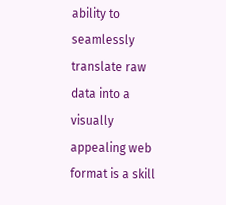ability to seamlessly translate raw data into a visually appealing web format is a skill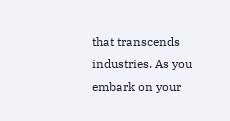that transcends industries. As you embark on your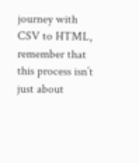journey with CSV to HTML, remember that this process isn’t just about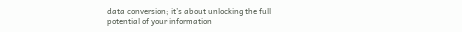data conversion; it’s about unlocking the full potential of your information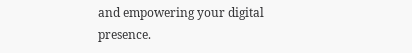and empowering your digital presence.